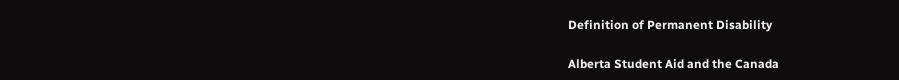Definition of Permanent Disability

Alberta Student Aid and the Canada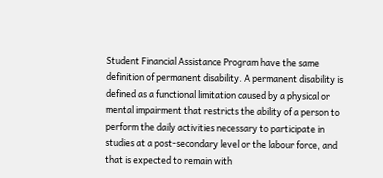Student Financial Assistance Program have the same definition of permanent disability. A permanent disability is defined as a functional limitation caused by a physical or mental impairment that restricts the ability of a person to perform the daily activities necessary to participate in studies at a post-secondary level or the labour force, and that is expected to remain with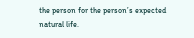the person for the person’s expected natural life.